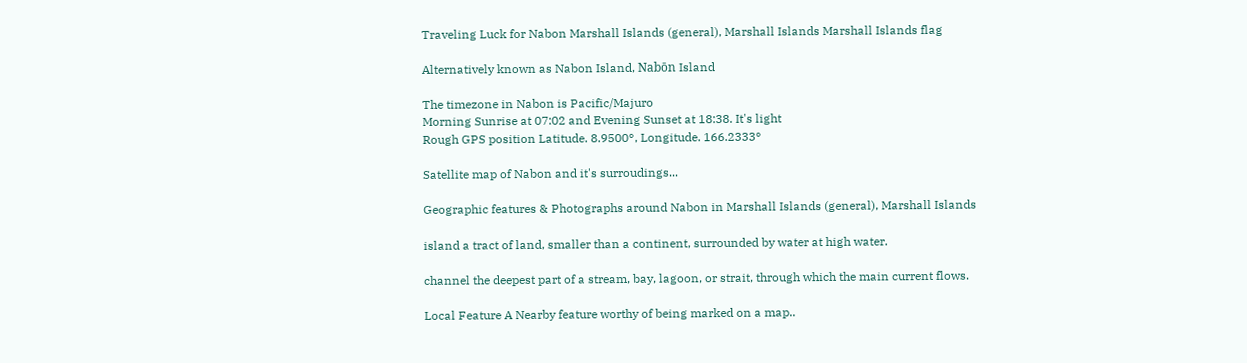Traveling Luck for Nabon Marshall Islands (general), Marshall Islands Marshall Islands flag

Alternatively known as Nabon Island, Nabōn Island

The timezone in Nabon is Pacific/Majuro
Morning Sunrise at 07:02 and Evening Sunset at 18:38. It's light
Rough GPS position Latitude. 8.9500°, Longitude. 166.2333°

Satellite map of Nabon and it's surroudings...

Geographic features & Photographs around Nabon in Marshall Islands (general), Marshall Islands

island a tract of land, smaller than a continent, surrounded by water at high water.

channel the deepest part of a stream, bay, lagoon, or strait, through which the main current flows.

Local Feature A Nearby feature worthy of being marked on a map..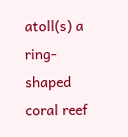atoll(s) a ring-shaped coral reef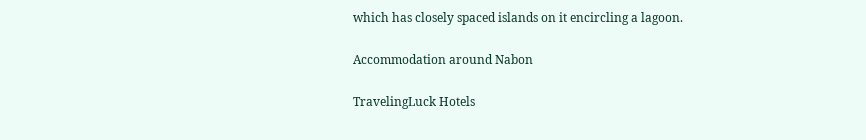which has closely spaced islands on it encircling a lagoon.

Accommodation around Nabon

TravelingLuck Hotels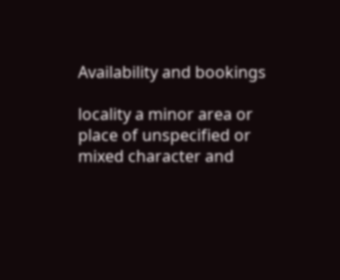Availability and bookings

locality a minor area or place of unspecified or mixed character and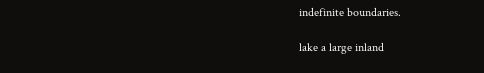indefinite boundaries.

lake a large inland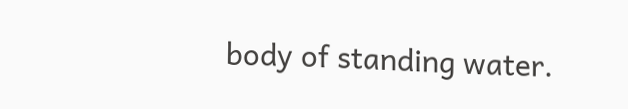body of standing water.